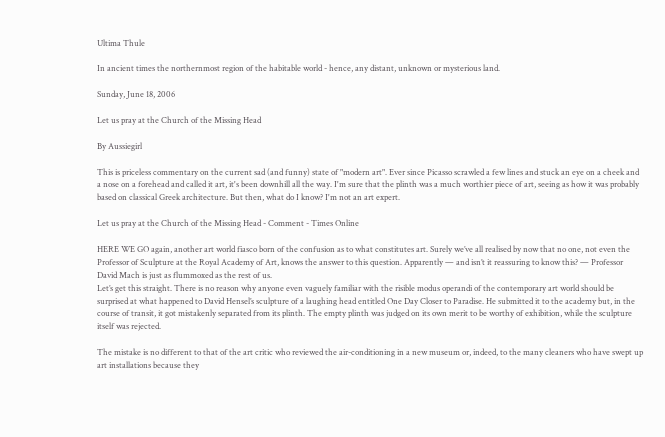Ultima Thule

In ancient times the northernmost region of the habitable world - hence, any distant, unknown or mysterious land.

Sunday, June 18, 2006

Let us pray at the Church of the Missing Head

By Aussiegirl

This is priceless commentary on the current sad (and funny) state of "modern art". Ever since Picasso scrawled a few lines and stuck an eye on a cheek and a nose on a forehead and called it art, it's been downhill all the way. I'm sure that the plinth was a much worthier piece of art, seeing as how it was probably based on classical Greek architecture. But then, what do I know? I'm not an art expert.

Let us pray at the Church of the Missing Head - Comment - Times Online

HERE WE GO again, another art world fiasco born of the confusion as to what constitutes art. Surely we’ve all realised by now that no one, not even the Professor of Sculpture at the Royal Academy of Art, knows the answer to this question. Apparently — and isn’t it reassuring to know this? — Professor David Mach is just as flummoxed as the rest of us.
Let’s get this straight. There is no reason why anyone even vaguely familiar with the risible modus operandi of the contemporary art world should be surprised at what happened to David Hensel’s sculpture of a laughing head entitled One Day Closer to Paradise. He submitted it to the academy but, in the course of transit, it got mistakenly separated from its plinth. The empty plinth was judged on its own merit to be worthy of exhibition, while the sculpture itself was rejected.

The mistake is no different to that of the art critic who reviewed the air-conditioning in a new museum or, indeed, to the many cleaners who have swept up art installations because they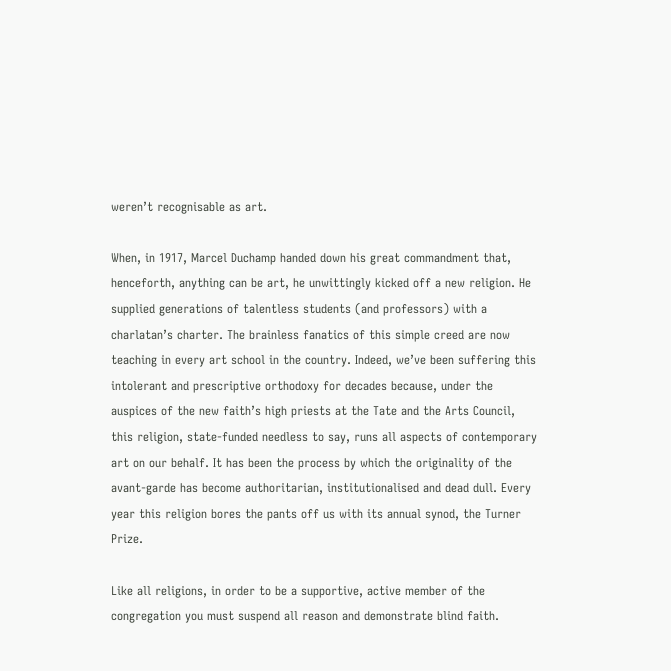weren’t recognisable as art.

When, in 1917, Marcel Duchamp handed down his great commandment that, henceforth, anything can be art, he unwittingly kicked off a new religion. He supplied generations of talentless students (and professors) with a charlatan’s charter. The brainless fanatics of this simple creed are now teaching in every art school in the country. Indeed, we’ve been suffering this intolerant and prescriptive orthodoxy for decades because, under the auspices of the new faith’s high priests at the Tate and the Arts Council, this religion, state-funded needless to say, runs all aspects of contemporary art on our behalf. It has been the process by which the originality of the avant-garde has become authoritarian, institutionalised and dead dull. Every year this religion bores the pants off us with its annual synod, the Turner Prize.

Like all religions, in order to be a supportive, active member of the congregation you must suspend all reason and demonstrate blind faith.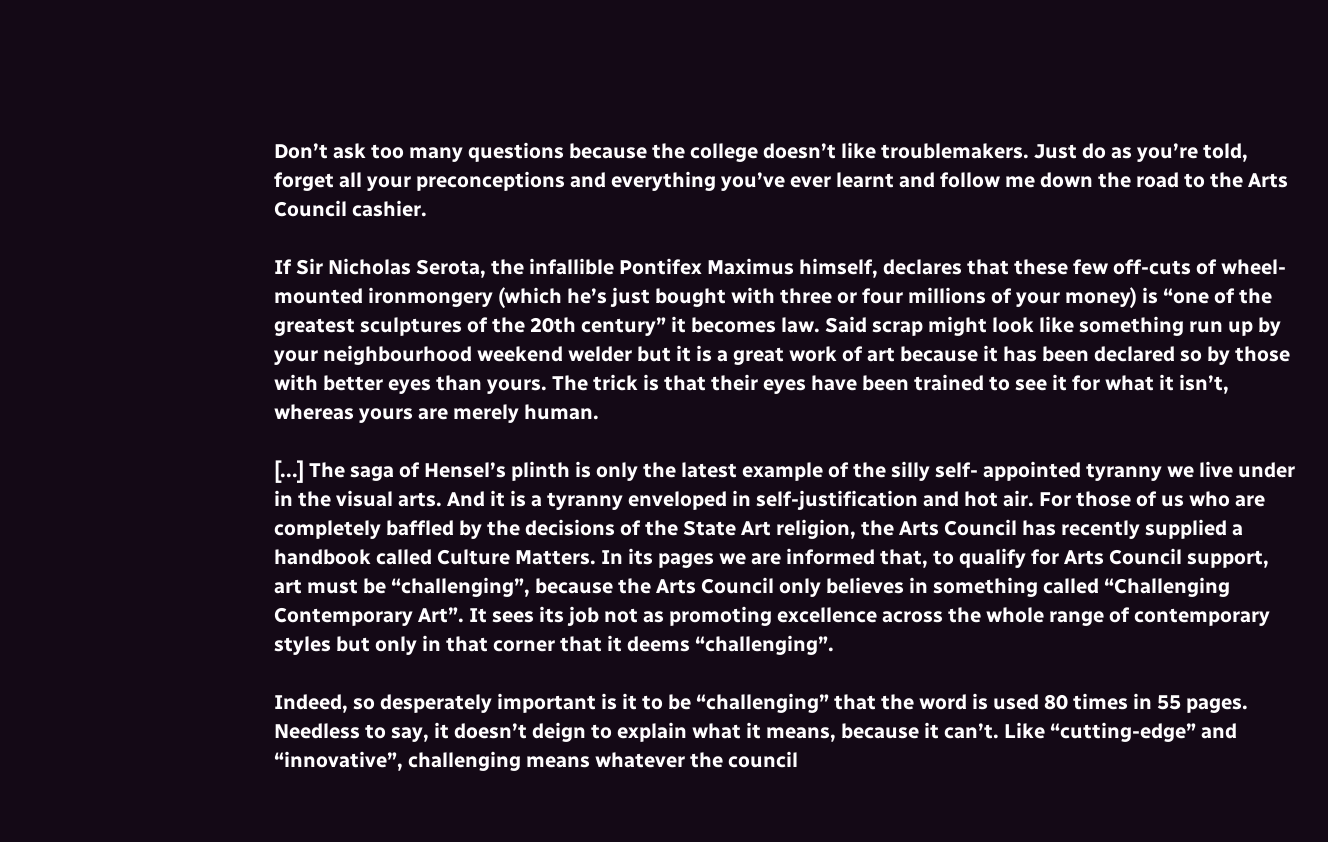Don’t ask too many questions because the college doesn’t like troublemakers. Just do as you’re told, forget all your preconceptions and everything you’ve ever learnt and follow me down the road to the Arts Council cashier.

If Sir Nicholas Serota, the infallible Pontifex Maximus himself, declares that these few off-cuts of wheel-mounted ironmongery (which he’s just bought with three or four millions of your money) is “one of the greatest sculptures of the 20th century” it becomes law. Said scrap might look like something run up by your neighbourhood weekend welder but it is a great work of art because it has been declared so by those with better eyes than yours. The trick is that their eyes have been trained to see it for what it isn’t, whereas yours are merely human.

[...] The saga of Hensel’s plinth is only the latest example of the silly self- appointed tyranny we live under in the visual arts. And it is a tyranny enveloped in self-justification and hot air. For those of us who are completely baffled by the decisions of the State Art religion, the Arts Council has recently supplied a handbook called Culture Matters. In its pages we are informed that, to qualify for Arts Council support, art must be “challenging”, because the Arts Council only believes in something called “Challenging Contemporary Art”. It sees its job not as promoting excellence across the whole range of contemporary styles but only in that corner that it deems “challenging”.

Indeed, so desperately important is it to be “challenging” that the word is used 80 times in 55 pages. Needless to say, it doesn’t deign to explain what it means, because it can’t. Like “cutting-edge” and “innovative”, challenging means whatever the council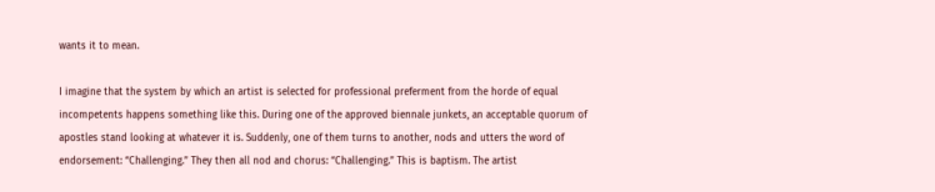wants it to mean.

I imagine that the system by which an artist is selected for professional preferment from the horde of equal incompetents happens something like this. During one of the approved biennale junkets, an acceptable quorum of apostles stand looking at whatever it is. Suddenly, one of them turns to another, nods and utters the word of endorsement: “Challenging.” They then all nod and chorus: “Challenging.” This is baptism. The artist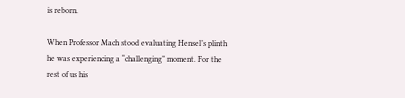is reborn.

When Professor Mach stood evaluating Hensel’s plinth he was experiencing a “challenging” moment. For the rest of us his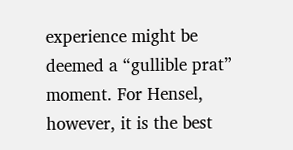experience might be deemed a “gullible prat” moment. For Hensel, however, it is the best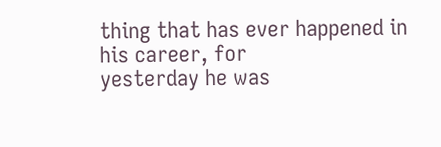thing that has ever happened in his career, for
yesterday he was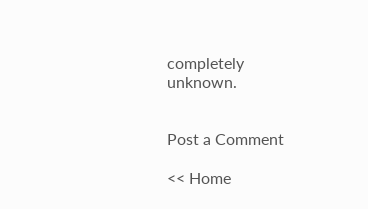completely unknown.


Post a Comment

<< Home